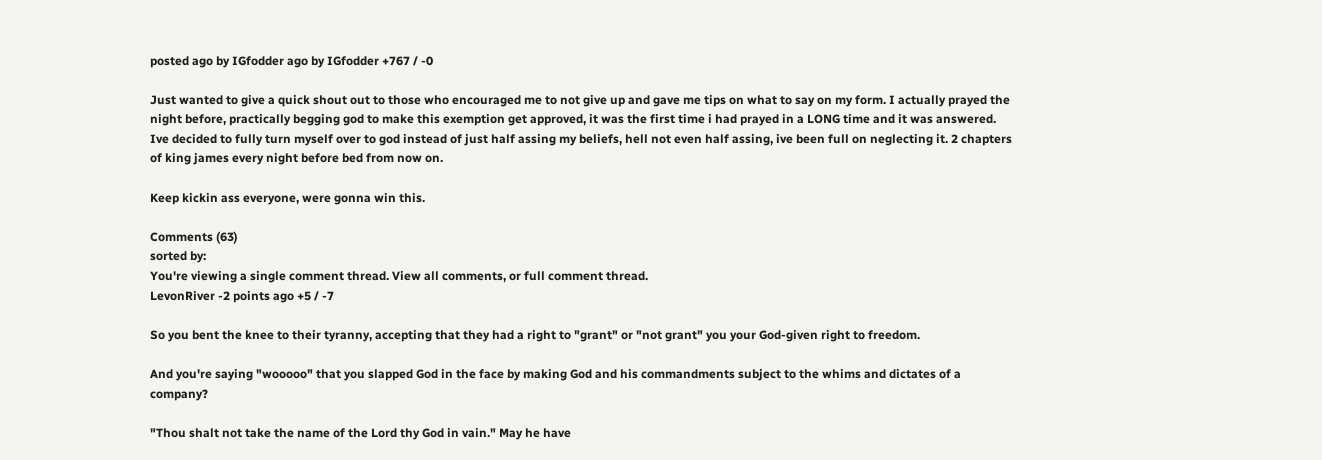posted ago by IGfodder ago by IGfodder +767 / -0

Just wanted to give a quick shout out to those who encouraged me to not give up and gave me tips on what to say on my form. I actually prayed the night before, practically begging god to make this exemption get approved, it was the first time i had prayed in a LONG time and it was answered. Ive decided to fully turn myself over to god instead of just half assing my beliefs, hell not even half assing, ive been full on neglecting it. 2 chapters of king james every night before bed from now on.

Keep kickin ass everyone, were gonna win this.

Comments (63)
sorted by:
You're viewing a single comment thread. View all comments, or full comment thread.
LevonRiver -2 points ago +5 / -7

So you bent the knee to their tyranny, accepting that they had a right to "grant" or "not grant" you your God-given right to freedom.

And you're saying "wooooo" that you slapped God in the face by making God and his commandments subject to the whims and dictates of a company?

"Thou shalt not take the name of the Lord thy God in vain." May he have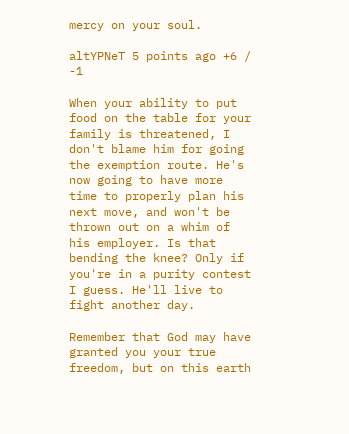mercy on your soul.

altYPNeT 5 points ago +6 / -1

When your ability to put food on the table for your family is threatened, I don't blame him for going the exemption route. He's now going to have more time to properly plan his next move, and won't be thrown out on a whim of his employer. Is that bending the knee? Only if you're in a purity contest I guess. He'll live to fight another day.

Remember that God may have granted you your true freedom, but on this earth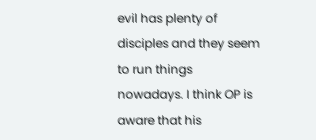evil has plenty of disciples and they seem to run things nowadays. I think OP is aware that his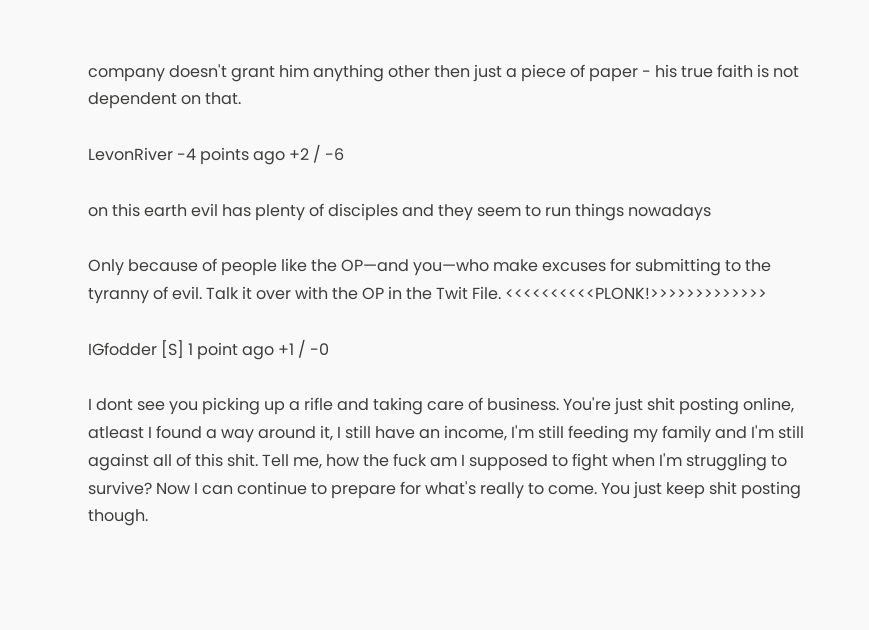company doesn't grant him anything other then just a piece of paper - his true faith is not dependent on that.

LevonRiver -4 points ago +2 / -6

on this earth evil has plenty of disciples and they seem to run things nowadays

Only because of people like the OP—and you—who make excuses for submitting to the tyranny of evil. Talk it over with the OP in the Twit File. <<<<<<<<<<PLONK!>>>>>>>>>>>>>

IGfodder [S] 1 point ago +1 / -0

I dont see you picking up a rifle and taking care of business. You're just shit posting online, atleast I found a way around it, I still have an income, I'm still feeding my family and I'm still against all of this shit. Tell me, how the fuck am I supposed to fight when I'm struggling to survive? Now I can continue to prepare for what's really to come. You just keep shit posting though.